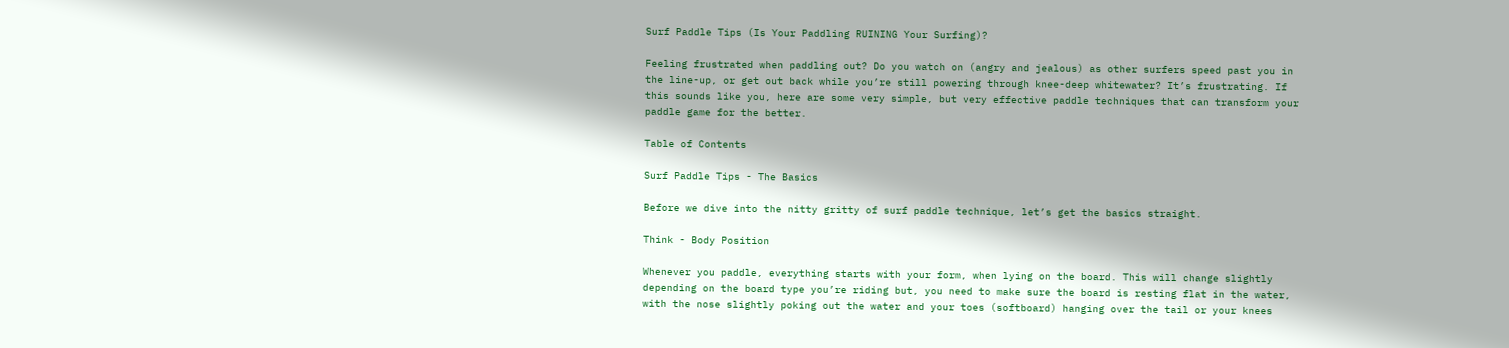Surf Paddle Tips (Is Your Paddling RUINING Your Surfing)?

Feeling frustrated when paddling out? Do you watch on (angry and jealous) as other surfers speed past you in the line-up, or get out back while you’re still powering through knee-deep whitewater? It’s frustrating. If this sounds like you, here are some very simple, but very effective paddle techniques that can transform your paddle game for the better.

Table of Contents

Surf Paddle Tips - The Basics

Before we dive into the nitty gritty of surf paddle technique, let’s get the basics straight.

Think - Body Position

Whenever you paddle, everything starts with your form, when lying on the board. This will change slightly depending on the board type you’re riding but, you need to make sure the board is resting flat in the water, with the nose slightly poking out the water and your toes (softboard) hanging over the tail or your knees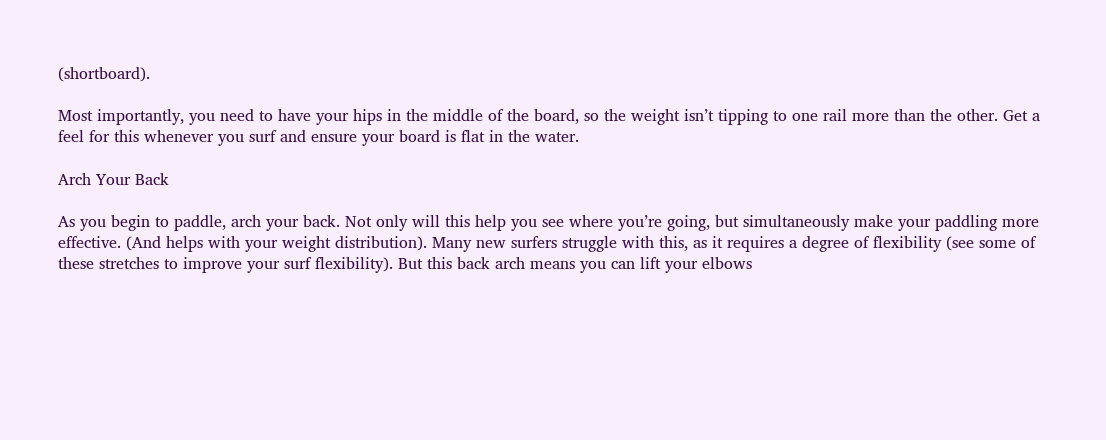(shortboard).

Most importantly, you need to have your hips in the middle of the board, so the weight isn’t tipping to one rail more than the other. Get a feel for this whenever you surf and ensure your board is flat in the water.

Arch Your Back

As you begin to paddle, arch your back. Not only will this help you see where you’re going, but simultaneously make your paddling more effective. (And helps with your weight distribution). Many new surfers struggle with this, as it requires a degree of flexibility (see some of these stretches to improve your surf flexibility). But this back arch means you can lift your elbows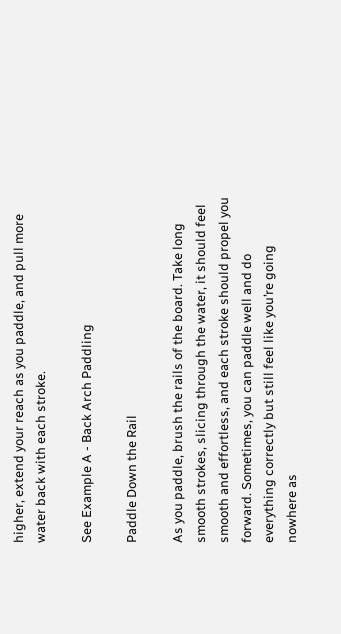higher, extend your reach as you paddle, and pull more water back with each stroke.

See Example A - Back Arch Paddling

Paddle Down the Rail

As you paddle, brush the rails of the board. Take long smooth strokes, slicing through the water, it should feel smooth and effortless, and each stroke should propel you forward. Sometimes, you can paddle well and do everything correctly but still feel like you’re going nowhere as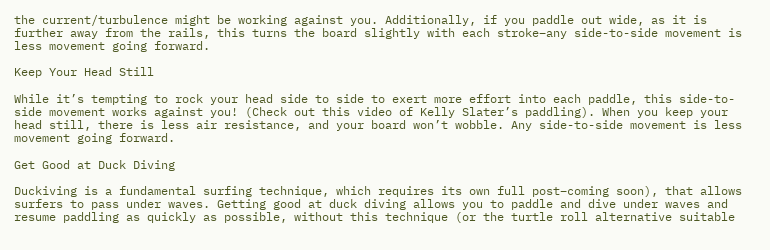the current/turbulence might be working against you. Additionally, if you paddle out wide, as it is further away from the rails, this turns the board slightly with each stroke–any side-to-side movement is less movement going forward.

Keep Your Head Still

While it’s tempting to rock your head side to side to exert more effort into each paddle, this side-to-side movement works against you! (Check out this video of Kelly Slater’s paddling). When you keep your head still, there is less air resistance, and your board won’t wobble. Any side-to-side movement is less movement going forward.

Get Good at Duck Diving

Duckiving is a fundamental surfing technique, which requires its own full post–coming soon), that allows surfers to pass under waves. Getting good at duck diving allows you to paddle and dive under waves and resume paddling as quickly as possible, without this technique (or the turtle roll alternative suitable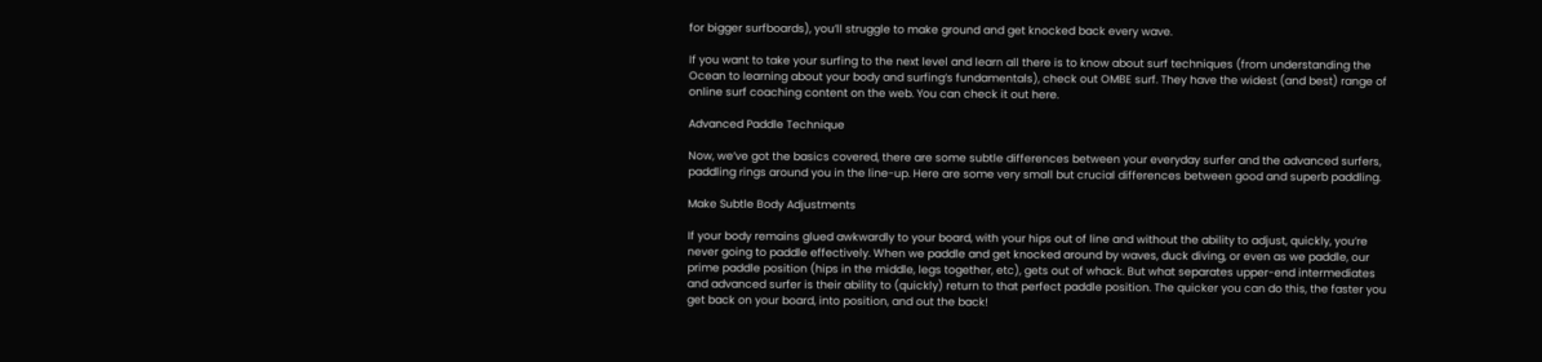for bigger surfboards), you’ll struggle to make ground and get knocked back every wave.

If you want to take your surfing to the next level and learn all there is to know about surf techniques (from understanding the Ocean to learning about your body and surfing’s fundamentals), check out OMBE surf. They have the widest (and best) range of online surf coaching content on the web. You can check it out here.

Advanced Paddle Technique

Now, we’ve got the basics covered, there are some subtle differences between your everyday surfer and the advanced surfers, paddling rings around you in the line-up. Here are some very small but crucial differences between good and superb paddling.

Make Subtle Body Adjustments

If your body remains glued awkwardly to your board, with your hips out of line and without the ability to adjust, quickly, you’re never going to paddle effectively. When we paddle and get knocked around by waves, duck diving, or even as we paddle, our prime paddle position (hips in the middle, legs together, etc), gets out of whack. But what separates upper-end intermediates and advanced surfer is their ability to (quickly) return to that perfect paddle position. The quicker you can do this, the faster you get back on your board, into position, and out the back!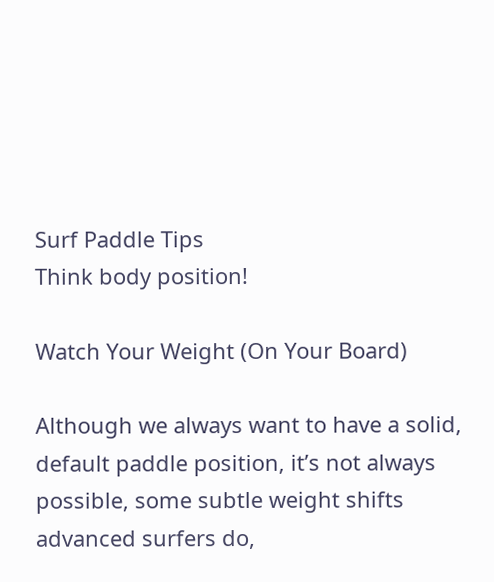Surf Paddle Tips
Think body position!

Watch Your Weight (On Your Board)

Although we always want to have a solid, default paddle position, it’s not always possible, some subtle weight shifts advanced surfers do,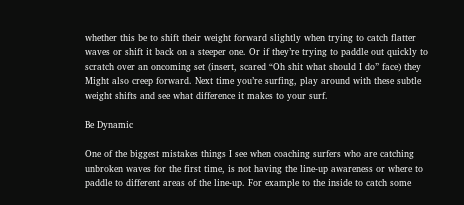whether this be to shift their weight forward slightly when trying to catch flatter waves or shift it back on a steeper one. Or if they’re trying to paddle out quickly to scratch over an oncoming set (insert, scared “Oh shit what should I do” face) they Might also creep forward. Next time you’re surfing, play around with these subtle weight shifts and see what difference it makes to your surf.

Be Dynamic

One of the biggest mistakes things I see when coaching surfers who are catching unbroken waves for the first time, is not having the line-up awareness or where to paddle to different areas of the line-up. For example to the inside to catch some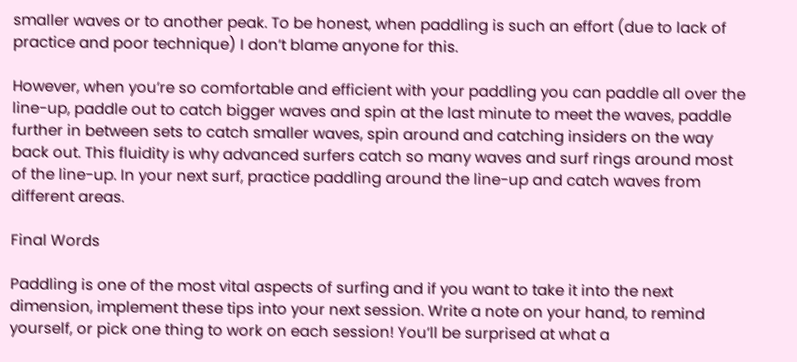smaller waves or to another peak. To be honest, when paddling is such an effort (due to lack of practice and poor technique) I don’t blame anyone for this.

However, when you’re so comfortable and efficient with your paddling you can paddle all over the line-up, paddle out to catch bigger waves and spin at the last minute to meet the waves, paddle further in between sets to catch smaller waves, spin around and catching insiders on the way back out. This fluidity is why advanced surfers catch so many waves and surf rings around most of the line-up. In your next surf, practice paddling around the line-up and catch waves from different areas.

Final Words

Paddling is one of the most vital aspects of surfing and if you want to take it into the next dimension, implement these tips into your next session. Write a note on your hand, to remind yourself, or pick one thing to work on each session! You’ll be surprised at what a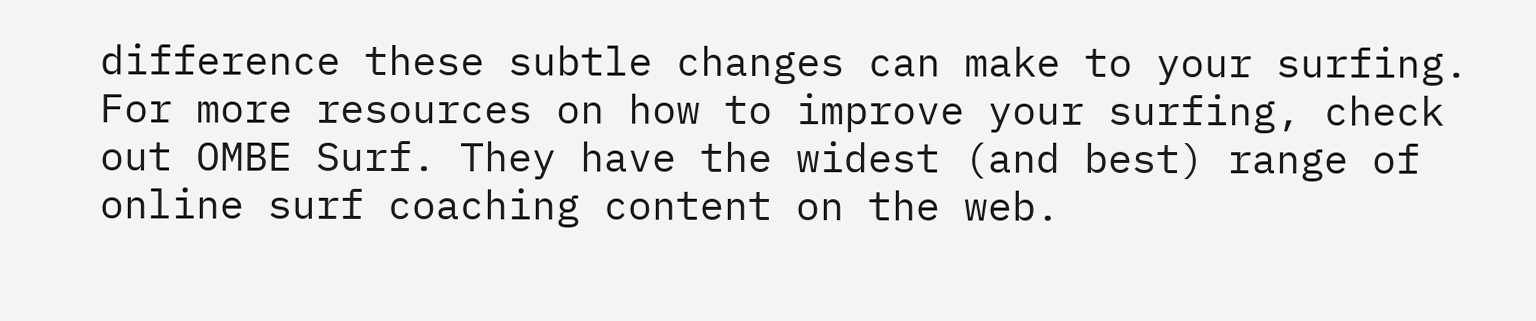difference these subtle changes can make to your surfing. For more resources on how to improve your surfing, check out OMBE Surf. They have the widest (and best) range of online surf coaching content on the web.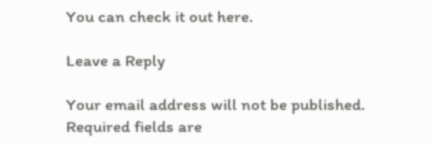You can check it out here.

Leave a Reply

Your email address will not be published. Required fields are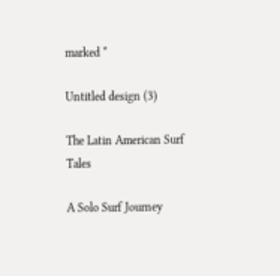marked *

Untitled design (3)

The Latin American Surf Tales

A Solo Surf Journey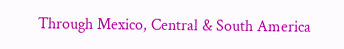Through Mexico, Central & South America